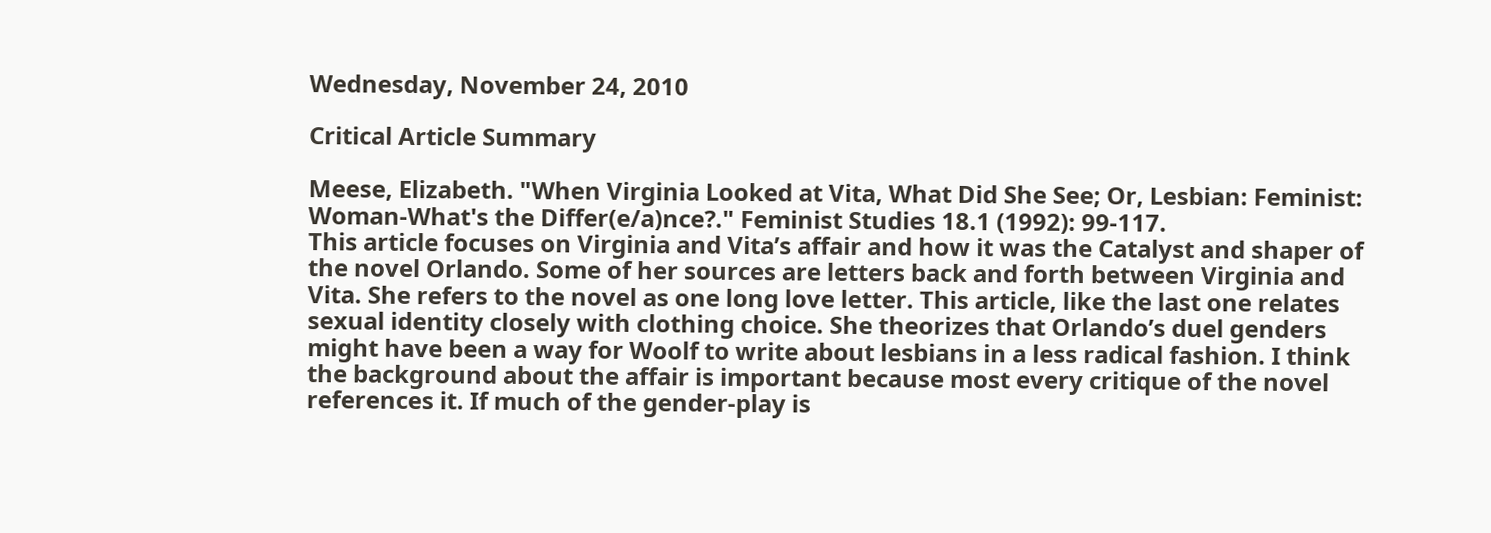Wednesday, November 24, 2010

Critical Article Summary

Meese, Elizabeth. "When Virginia Looked at Vita, What Did She See; Or, Lesbian: Feminist: Woman-What's the Differ(e/a)nce?." Feminist Studies 18.1 (1992): 99-117.
This article focuses on Virginia and Vita’s affair and how it was the Catalyst and shaper of the novel Orlando. Some of her sources are letters back and forth between Virginia and Vita. She refers to the novel as one long love letter. This article, like the last one relates sexual identity closely with clothing choice. She theorizes that Orlando’s duel genders might have been a way for Woolf to write about lesbians in a less radical fashion. I think the background about the affair is important because most every critique of the novel references it. If much of the gender-play is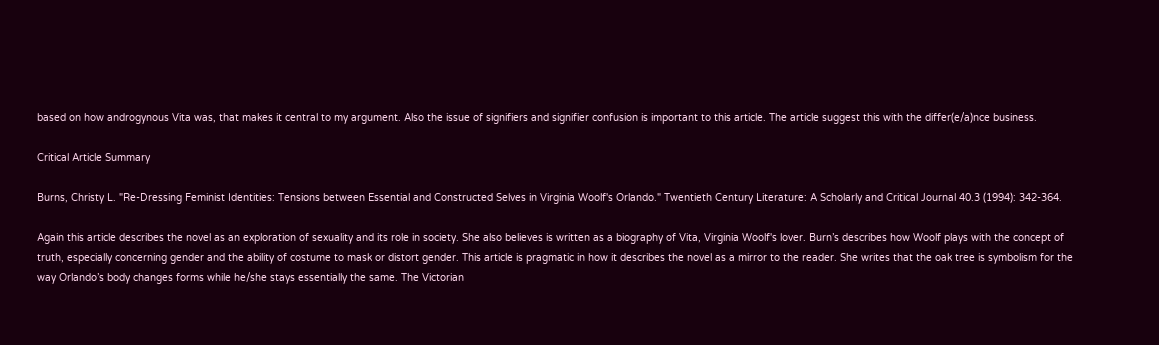based on how androgynous Vita was, that makes it central to my argument. Also the issue of signifiers and signifier confusion is important to this article. The article suggest this with the differ(e/a)nce business.

Critical Article Summary

Burns, Christy L. "Re-Dressing Feminist Identities: Tensions between Essential and Constructed Selves in Virginia Woolf's Orlando." Twentieth Century Literature: A Scholarly and Critical Journal 40.3 (1994): 342-364.

Again this article describes the novel as an exploration of sexuality and its role in society. She also believes is written as a biography of Vita, Virginia Woolf's lover. Burn’s describes how Woolf plays with the concept of truth, especially concerning gender and the ability of costume to mask or distort gender. This article is pragmatic in how it describes the novel as a mirror to the reader. She writes that the oak tree is symbolism for the way Orlando’s body changes forms while he/she stays essentially the same. The Victorian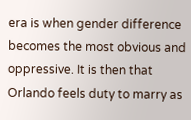era is when gender difference becomes the most obvious and oppressive. It is then that Orlando feels duty to marry as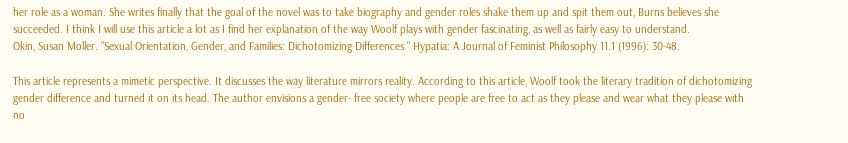her role as a woman. She writes finally that the goal of the novel was to take biography and gender roles shake them up and spit them out, Burns believes she succeeded. I think I will use this article a lot as I find her explanation of the way Woolf plays with gender fascinating, as well as fairly easy to understand.
Okin, Susan Moller. "Sexual Orientation, Gender, and Families: Dichotomizing Differences." Hypatia: A Journal of Feminist Philosophy 11.1 (1996): 30-48.

This article represents a mimetic perspective. It discusses the way literature mirrors reality. According to this article, Woolf took the literary tradition of dichotomizing gender difference and turned it on its head. The author envisions a gender- free society where people are free to act as they please and wear what they please with no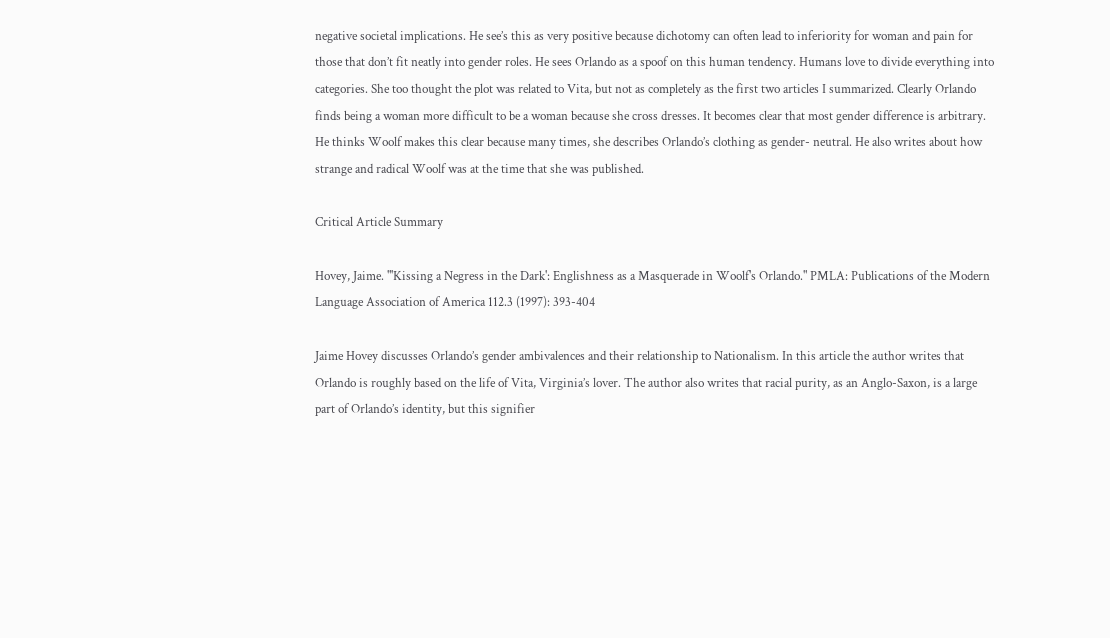negative societal implications. He see’s this as very positive because dichotomy can often lead to inferiority for woman and pain for those that don’t fit neatly into gender roles. He sees Orlando as a spoof on this human tendency. Humans love to divide everything into categories. She too thought the plot was related to Vita, but not as completely as the first two articles I summarized. Clearly Orlando finds being a woman more difficult to be a woman because she cross dresses. It becomes clear that most gender difference is arbitrary. He thinks Woolf makes this clear because many times, she describes Orlando’s clothing as gender- neutral. He also writes about how strange and radical Woolf was at the time that she was published.

Critical Article Summary

Hovey, Jaime. "'Kissing a Negress in the Dark': Englishness as a Masquerade in Woolf's Orlando." PMLA: Publications of the Modern Language Association of America 112.3 (1997): 393-404

Jaime Hovey discusses Orlando’s gender ambivalences and their relationship to Nationalism. In this article the author writes that Orlando is roughly based on the life of Vita, Virginia’s lover. The author also writes that racial purity, as an Anglo-Saxon, is a large part of Orlando’s identity, but this signifier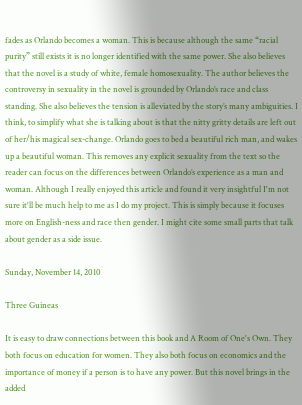fades as Orlando becomes a woman. This is because although the same “racial purity” still exists it is no longer identified with the same power. She also believes that the novel is a study of white, female homosexuality. The author believes the controversy in sexuality in the novel is grounded by Orlando’s race and class standing. She also believes the tension is alleviated by the story’s many ambiguities. I think, to simplify what she is talking about is that the nitty gritty details are left out of her/his magical sex-change. Orlando goes to bed a beautiful rich man, and wakes up a beautiful woman. This removes any explicit sexuality from the text so the reader can focus on the differences between Orlando’s experience as a man and woman. Although I really enjoyed this article and found it very insightful I'm not sure it'll be much help to me as I do my project. This is simply because it focuses more on English-ness and race then gender. I might cite some small parts that talk about gender as a side issue.

Sunday, November 14, 2010

Three Guineas

It is easy to draw connections between this book and A Room of One's Own. They both focus on education for women. They also both focus on economics and the importance of money if a person is to have any power. But this novel brings in the added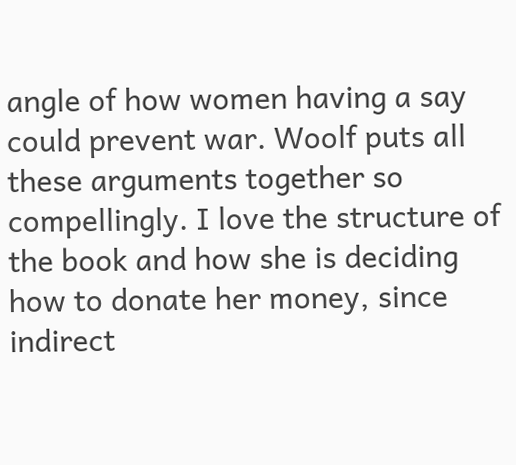angle of how women having a say could prevent war. Woolf puts all these arguments together so compellingly. I love the structure of the book and how she is deciding how to donate her money, since indirect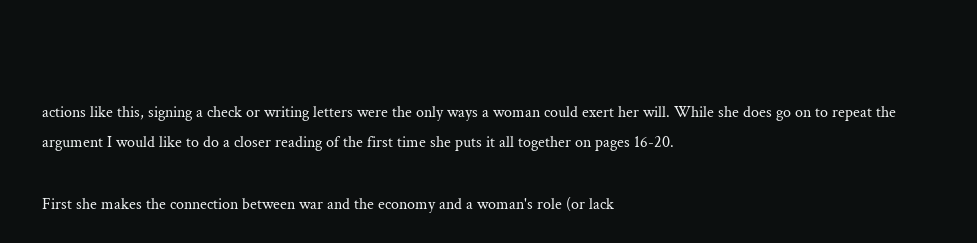actions like this, signing a check or writing letters were the only ways a woman could exert her will. While she does go on to repeat the argument I would like to do a closer reading of the first time she puts it all together on pages 16-20.

First she makes the connection between war and the economy and a woman's role (or lack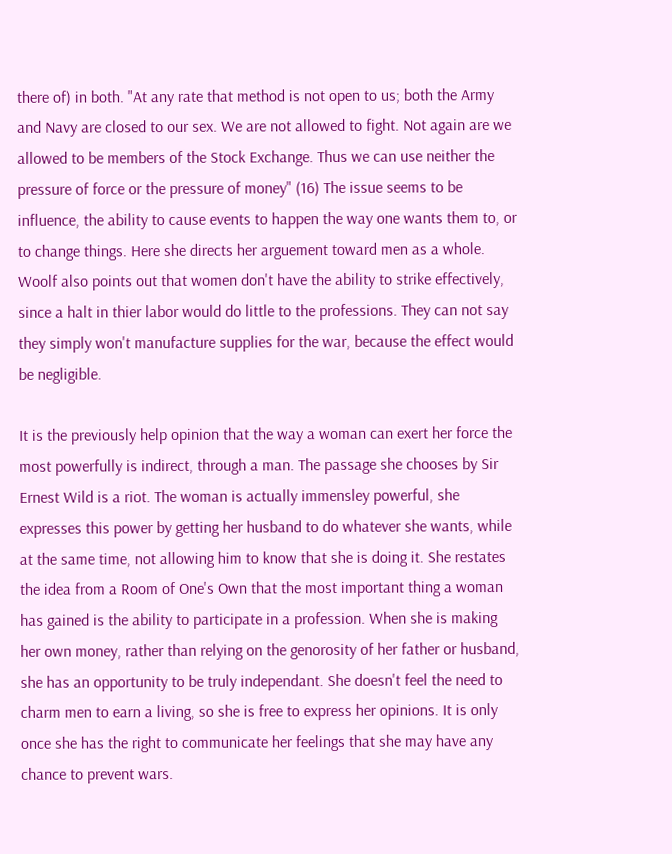there of) in both. "At any rate that method is not open to us; both the Army and Navy are closed to our sex. We are not allowed to fight. Not again are we allowed to be members of the Stock Exchange. Thus we can use neither the pressure of force or the pressure of money" (16) The issue seems to be influence, the ability to cause events to happen the way one wants them to, or to change things. Here she directs her arguement toward men as a whole. Woolf also points out that women don't have the ability to strike effectively, since a halt in thier labor would do little to the professions. They can not say they simply won't manufacture supplies for the war, because the effect would be negligible.

It is the previously help opinion that the way a woman can exert her force the most powerfully is indirect, through a man. The passage she chooses by Sir Ernest Wild is a riot. The woman is actually immensley powerful, she expresses this power by getting her husband to do whatever she wants, while at the same time, not allowing him to know that she is doing it. She restates the idea from a Room of One's Own that the most important thing a woman has gained is the ability to participate in a profession. When she is making her own money, rather than relying on the genorosity of her father or husband, she has an opportunity to be truly independant. She doesn't feel the need to charm men to earn a living, so she is free to express her opinions. It is only once she has the right to communicate her feelings that she may have any chance to prevent wars.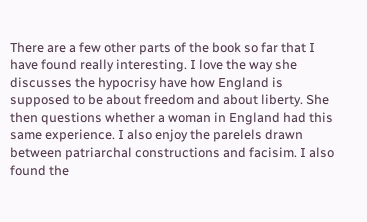There are a few other parts of the book so far that I have found really interesting. I love the way she discusses the hypocrisy have how England is supposed to be about freedom and about liberty. She then questions whether a woman in England had this same experience. I also enjoy the parelels drawn between patriarchal constructions and facisim. I also found the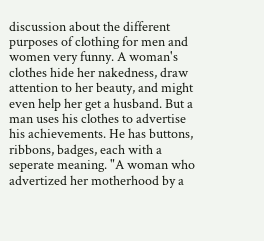discussion about the different purposes of clothing for men and women very funny. A woman's clothes hide her nakedness, draw attention to her beauty, and might even help her get a husband. But a man uses his clothes to advertise his achievements. He has buttons, ribbons, badges, each with a seperate meaning. "A woman who advertized her motherhood by a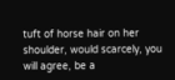tuft of horse hair on her shoulder, would scarcely, you will agree, be a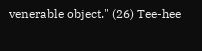venerable object." (26) Tee-hee